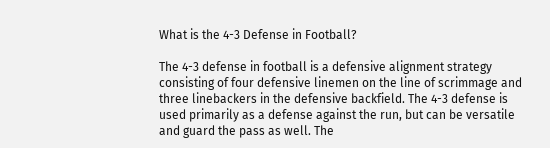What is the 4-3 Defense in Football?

The 4-3 defense in football is a defensive alignment strategy consisting of four defensive linemen on the line of scrimmage and three linebackers in the defensive backfield. The 4-3 defense is used primarily as a defense against the run, but can be versatile and guard the pass as well. The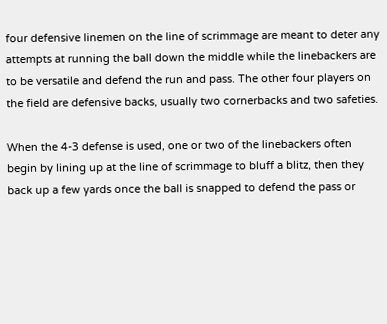four defensive linemen on the line of scrimmage are meant to deter any attempts at running the ball down the middle while the linebackers are to be versatile and defend the run and pass. The other four players on the field are defensive backs, usually two cornerbacks and two safeties.

When the 4-3 defense is used, one or two of the linebackers often begin by lining up at the line of scrimmage to bluff a blitz, then they back up a few yards once the ball is snapped to defend the pass or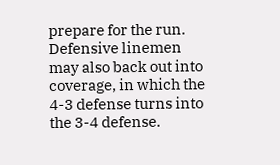prepare for the run. Defensive linemen may also back out into coverage, in which the 4-3 defense turns into the 3-4 defense.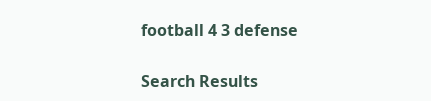football 4 3 defense

Search Results